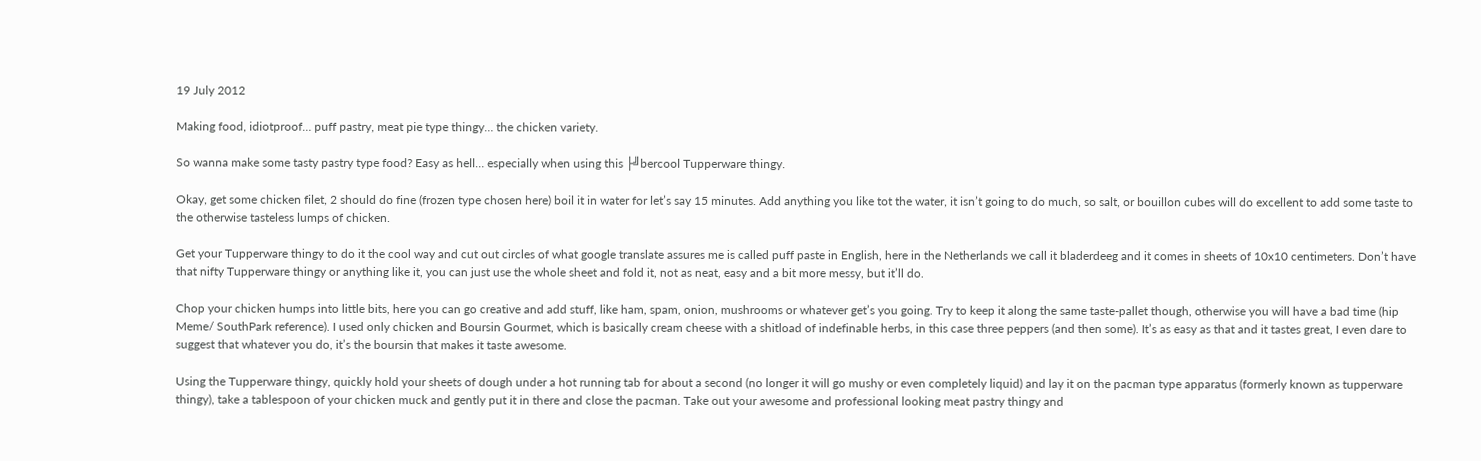19 July 2012

Making food, idiotproof… puff pastry, meat pie type thingy… the chicken variety.

So wanna make some tasty pastry type food? Easy as hell… especially when using this ├╝bercool Tupperware thingy.

Okay, get some chicken filet, 2 should do fine (frozen type chosen here) boil it in water for let’s say 15 minutes. Add anything you like tot the water, it isn’t going to do much, so salt, or bouillon cubes will do excellent to add some taste to the otherwise tasteless lumps of chicken.

Get your Tupperware thingy to do it the cool way and cut out circles of what google translate assures me is called puff paste in English, here in the Netherlands we call it bladerdeeg and it comes in sheets of 10x10 centimeters. Don’t have that nifty Tupperware thingy or anything like it, you can just use the whole sheet and fold it, not as neat, easy and a bit more messy, but it’ll do.

Chop your chicken humps into little bits, here you can go creative and add stuff, like ham, spam, onion, mushrooms or whatever get’s you going. Try to keep it along the same taste-pallet though, otherwise you will have a bad time (hip Meme/ SouthPark reference). I used only chicken and Boursin Gourmet, which is basically cream cheese with a shitload of indefinable herbs, in this case three peppers (and then some). It’s as easy as that and it tastes great, I even dare to suggest that whatever you do, it’s the boursin that makes it taste awesome.

Using the Tupperware thingy, quickly hold your sheets of dough under a hot running tab for about a second (no longer it will go mushy or even completely liquid) and lay it on the pacman type apparatus (formerly known as tupperware thingy), take a tablespoon of your chicken muck and gently put it in there and close the pacman. Take out your awesome and professional looking meat pastry thingy and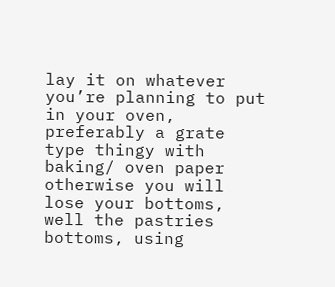lay it on whatever you’re planning to put in your oven, preferably a grate type thingy with baking/ oven paper otherwise you will lose your bottoms, well the pastries bottoms, using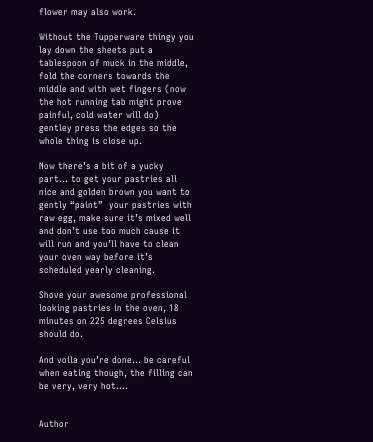flower may also work.

Without the Tupperware thingy you lay down the sheets put a tablespoon of muck in the middle, fold the corners towards the middle and with wet fingers (now the hot running tab might prove painful, cold water will do) gentley press the edges so the whole thing is close up.

Now there’s a bit of a yucky part… to get your pastries all nice and golden brown you want to gently “paint”  your pastries with raw egg, make sure it’s mixed well and don’t use too much cause it will run and you’ll have to clean your oven way before it’s scheduled yearly cleaning.

Shove your awesome professional looking pastries in the oven, 18 minutes on 225 degrees Celsius should do.

And voila you’re done… be careful when eating though, the filling can be very, very hot….


Author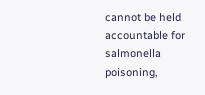cannot be held accountable for salmonella poisoning,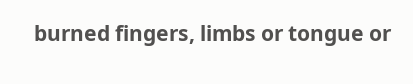burned fingers, limbs or tongue or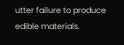utter failure to produce edible materials.